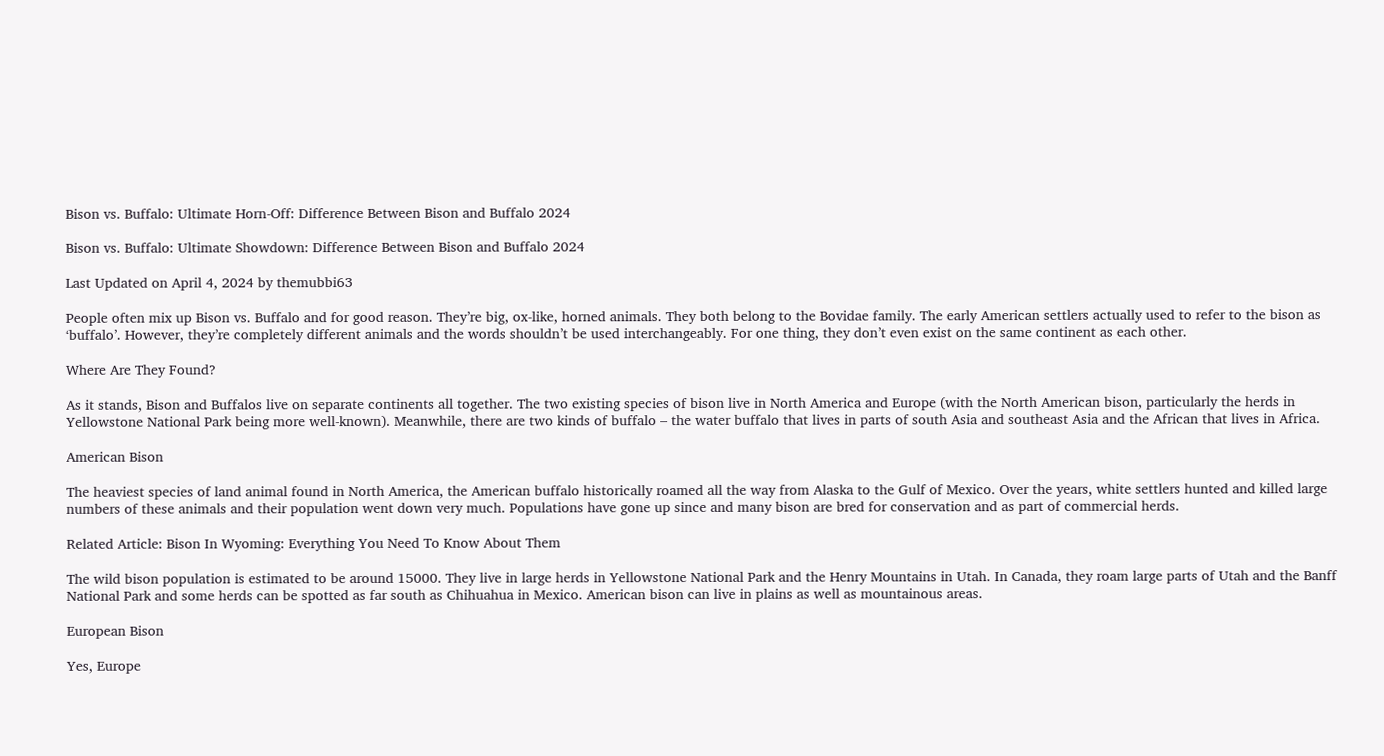Bison vs. Buffalo: Ultimate Horn-Off: Difference Between Bison and Buffalo 2024

Bison vs. Buffalo: Ultimate Showdown: Difference Between Bison and Buffalo 2024

Last Updated on April 4, 2024 by themubbi63

People often mix up Bison vs. Buffalo and for good reason. They’re big, ox-like, horned animals. They both belong to the Bovidae family. The early American settlers actually used to refer to the bison as ‘buffalo’. However, they’re completely different animals and the words shouldn’t be used interchangeably. For one thing, they don’t even exist on the same continent as each other.

Where Are They Found?

As it stands, Bison and Buffalos live on separate continents all together. The two existing species of bison live in North America and Europe (with the North American bison, particularly the herds in Yellowstone National Park being more well-known). Meanwhile, there are two kinds of buffalo – the water buffalo that lives in parts of south Asia and southeast Asia and the African that lives in Africa.

American Bison

The heaviest species of land animal found in North America, the American buffalo historically roamed all the way from Alaska to the Gulf of Mexico. Over the years, white settlers hunted and killed large numbers of these animals and their population went down very much. Populations have gone up since and many bison are bred for conservation and as part of commercial herds.

Related Article: Bison In Wyoming: Everything You Need To Know About Them

The wild bison population is estimated to be around 15000. They live in large herds in Yellowstone National Park and the Henry Mountains in Utah. In Canada, they roam large parts of Utah and the Banff National Park and some herds can be spotted as far south as Chihuahua in Mexico. American bison can live in plains as well as mountainous areas.

European Bison

Yes, Europe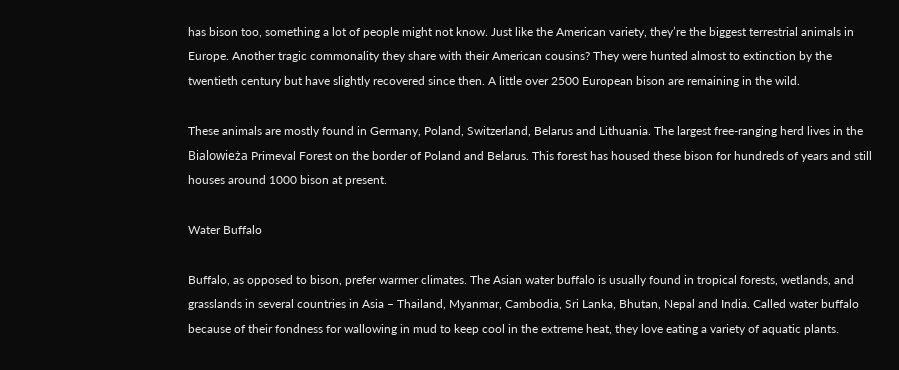has bison too, something a lot of people might not know. Just like the American variety, they’re the biggest terrestrial animals in Europe. Another tragic commonality they share with their American cousins? They were hunted almost to extinction by the twentieth century but have slightly recovered since then. A little over 2500 European bison are remaining in the wild.

These animals are mostly found in Germany, Poland, Switzerland, Belarus and Lithuania. The largest free-ranging herd lives in the Bialowieża Primeval Forest on the border of Poland and Belarus. This forest has housed these bison for hundreds of years and still houses around 1000 bison at present.

Water Buffalo

Buffalo, as opposed to bison, prefer warmer climates. The Asian water buffalo is usually found in tropical forests, wetlands, and grasslands in several countries in Asia – Thailand, Myanmar, Cambodia, Sri Lanka, Bhutan, Nepal and India. Called water buffalo because of their fondness for wallowing in mud to keep cool in the extreme heat, they love eating a variety of aquatic plants.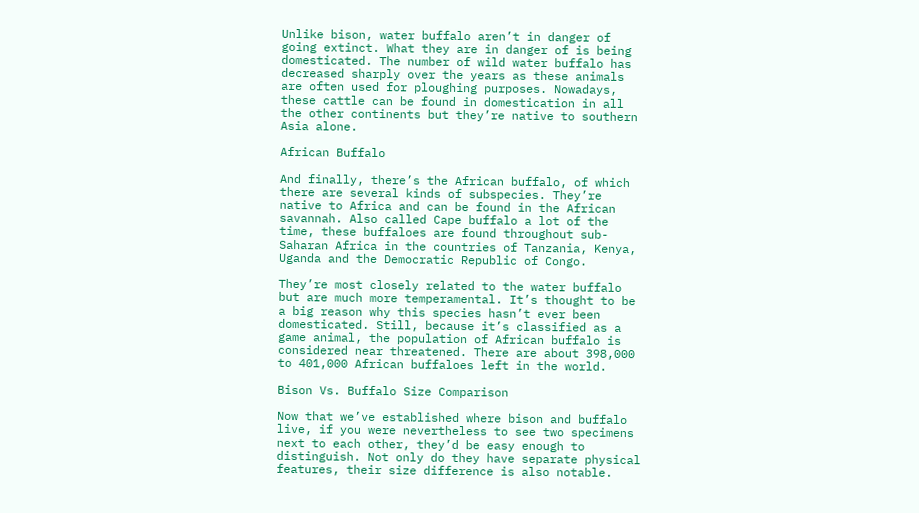Unlike bison, water buffalo aren’t in danger of going extinct. What they are in danger of is being domesticated. The number of wild water buffalo has decreased sharply over the years as these animals are often used for ploughing purposes. Nowadays, these cattle can be found in domestication in all the other continents but they’re native to southern Asia alone.

African Buffalo

And finally, there’s the African buffalo, of which there are several kinds of subspecies. They’re native to Africa and can be found in the African savannah. Also called Cape buffalo a lot of the time, these buffaloes are found throughout sub-Saharan Africa in the countries of Tanzania, Kenya, Uganda and the Democratic Republic of Congo.

They’re most closely related to the water buffalo but are much more temperamental. It’s thought to be a big reason why this species hasn’t ever been domesticated. Still, because it’s classified as a game animal, the population of African buffalo is considered near threatened. There are about 398,000 to 401,000 African buffaloes left in the world.

Bison Vs. Buffalo Size Comparison

Now that we’ve established where bison and buffalo live, if you were nevertheless to see two specimens next to each other, they’d be easy enough to distinguish. Not only do they have separate physical features, their size difference is also notable.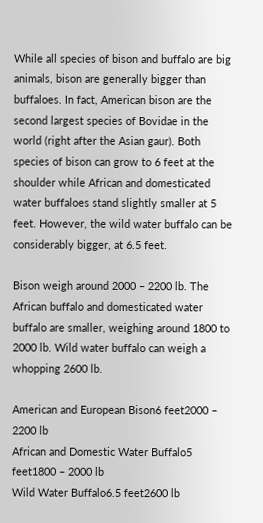While all species of bison and buffalo are big animals, bison are generally bigger than buffaloes. In fact, American bison are the second largest species of Bovidae in the world (right after the Asian gaur). Both species of bison can grow to 6 feet at the shoulder while African and domesticated water buffaloes stand slightly smaller at 5 feet. However, the wild water buffalo can be considerably bigger, at 6.5 feet.

Bison weigh around 2000 – 2200 lb. The African buffalo and domesticated water buffalo are smaller, weighing around 1800 to 2000 lb. Wild water buffalo can weigh a whopping 2600 lb.

American and European Bison6 feet2000 – 2200 lb
African and Domestic Water Buffalo5 feet1800 – 2000 lb
Wild Water Buffalo6.5 feet2600 lb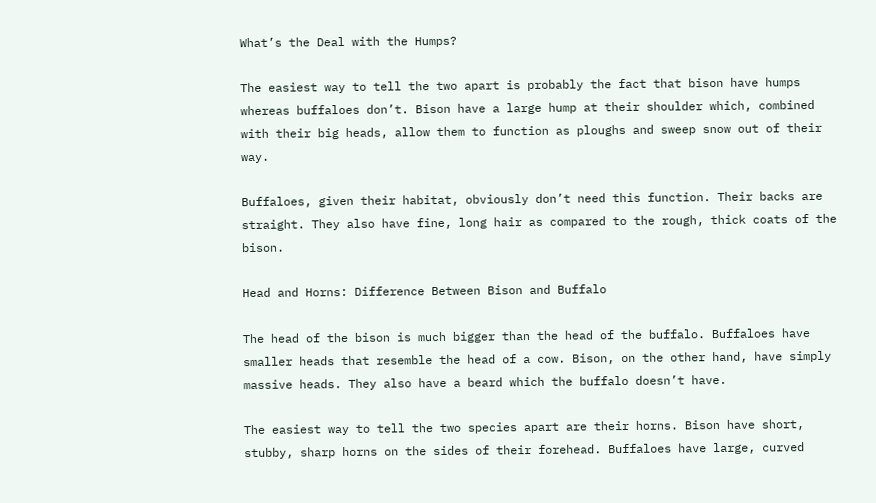What’s the Deal with the Humps?

The easiest way to tell the two apart is probably the fact that bison have humps whereas buffaloes don’t. Bison have a large hump at their shoulder which, combined with their big heads, allow them to function as ploughs and sweep snow out of their way.

Buffaloes, given their habitat, obviously don’t need this function. Their backs are straight. They also have fine, long hair as compared to the rough, thick coats of the bison.

Head and Horns: Difference Between Bison and Buffalo

The head of the bison is much bigger than the head of the buffalo. Buffaloes have smaller heads that resemble the head of a cow. Bison, on the other hand, have simply massive heads. They also have a beard which the buffalo doesn’t have.

The easiest way to tell the two species apart are their horns. Bison have short, stubby, sharp horns on the sides of their forehead. Buffaloes have large, curved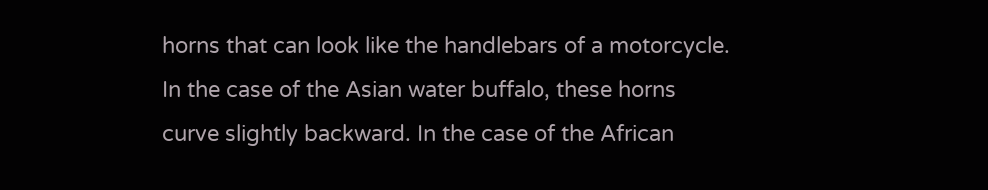horns that can look like the handlebars of a motorcycle. In the case of the Asian water buffalo, these horns curve slightly backward. In the case of the African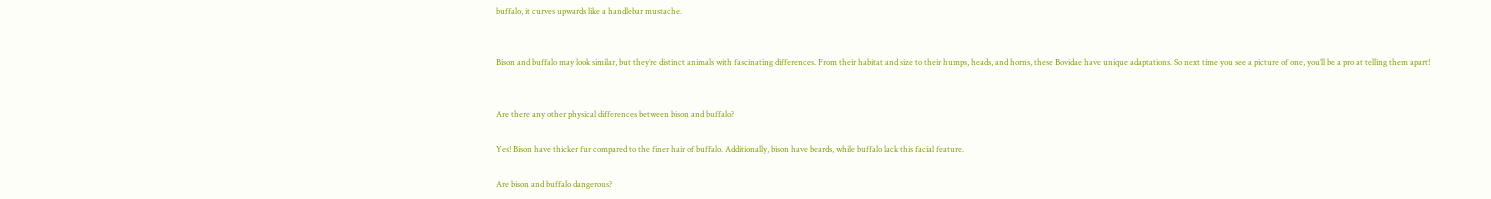buffalo, it curves upwards like a handlebar mustache.


Bison and buffalo may look similar, but they’re distinct animals with fascinating differences. From their habitat and size to their humps, heads, and horns, these Bovidae have unique adaptations. So next time you see a picture of one, you’ll be a pro at telling them apart!


Are there any other physical differences between bison and buffalo?

Yes! Bison have thicker fur compared to the finer hair of buffalo. Additionally, bison have beards, while buffalo lack this facial feature.

Are bison and buffalo dangerous?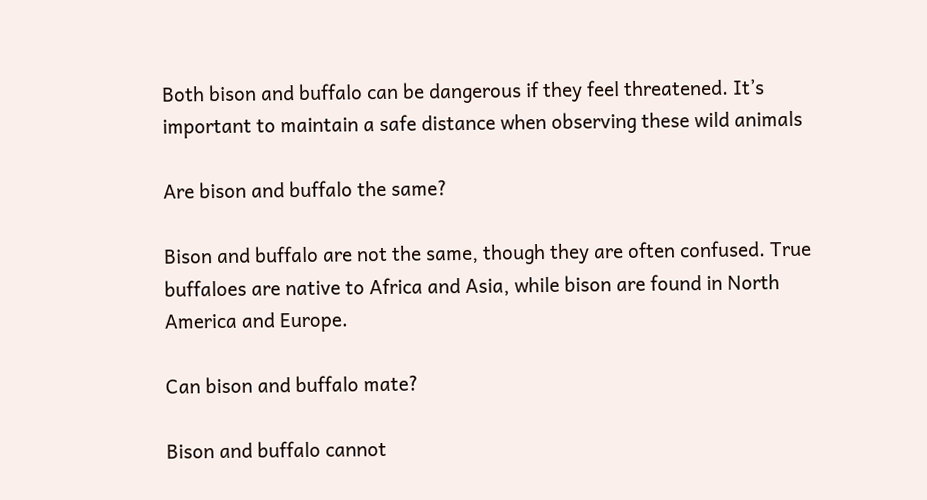Both bison and buffalo can be dangerous if they feel threatened. It’s important to maintain a safe distance when observing these wild animals

Are bison and buffalo the same?

Bison and buffalo are not the same, though they are often confused. True buffaloes are native to Africa and Asia, while bison are found in North America and Europe.

Can bison and buffalo mate?

Bison and buffalo cannot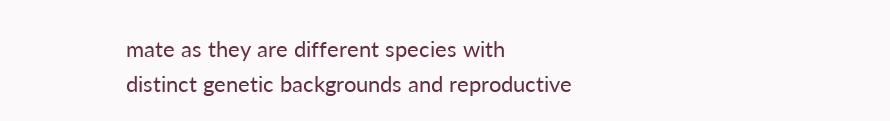mate as they are different species with distinct genetic backgrounds and reproductive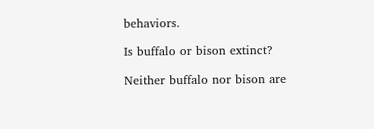behaviors.

Is buffalo or bison extinct?

Neither buffalo nor bison are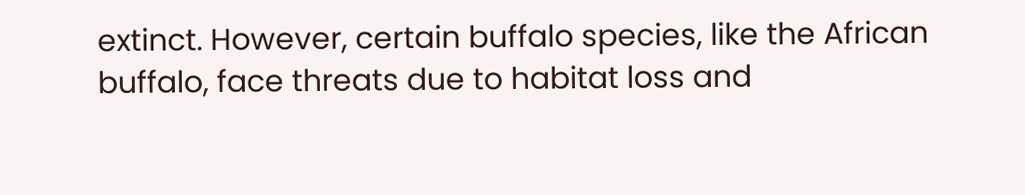extinct. However, certain buffalo species, like the African buffalo, face threats due to habitat loss and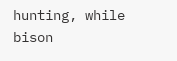hunting, while bison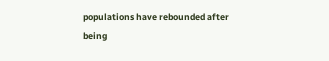populations have rebounded after being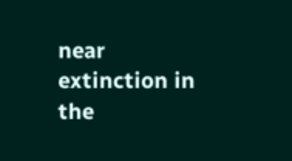near extinction in the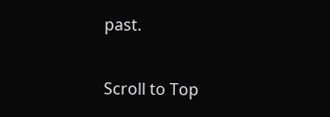past.

Scroll to Top